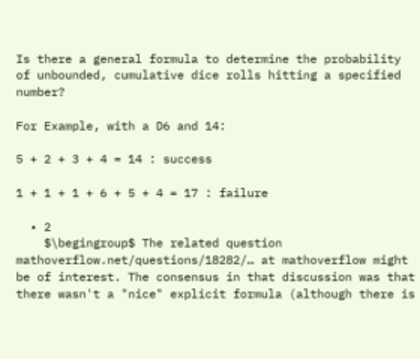Is there a general formula to determine the probability of unbounded, cumulative dice rolls hitting a specified number?

For Example, with a D6 and 14:

5 + 2 + 3 + 4 = 14 : success

1 + 1 + 1 + 6 + 5 + 4 = 17 : failure

  • 2
    $\begingroup$ The related question mathoverflow.net/questions/18282/… at mathoverflow might be of interest. The consensus in that discussion was that there wasn't a "nice" explicit formula (although there is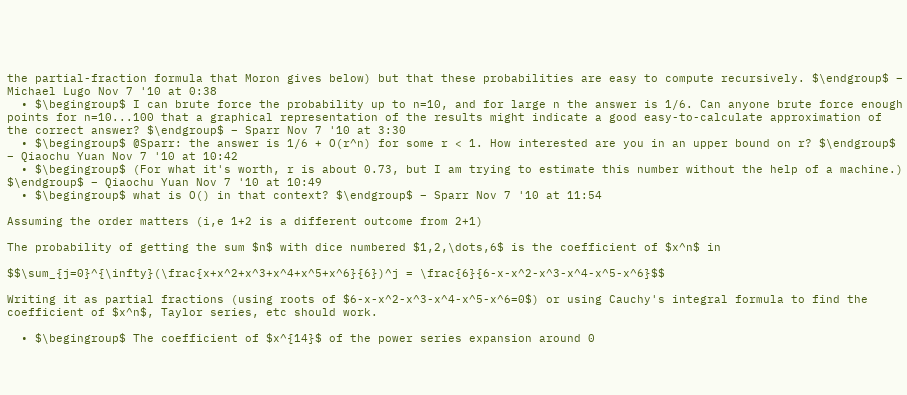the partial-fraction formula that Moron gives below) but that these probabilities are easy to compute recursively. $\endgroup$ – Michael Lugo Nov 7 '10 at 0:38
  • $\begingroup$ I can brute force the probability up to n=10, and for large n the answer is 1/6. Can anyone brute force enough points for n=10...100 that a graphical representation of the results might indicate a good easy-to-calculate approximation of the correct answer? $\endgroup$ – Sparr Nov 7 '10 at 3:30
  • $\begingroup$ @Sparr: the answer is 1/6 + O(r^n) for some r < 1. How interested are you in an upper bound on r? $\endgroup$ – Qiaochu Yuan Nov 7 '10 at 10:42
  • $\begingroup$ (For what it's worth, r is about 0.73, but I am trying to estimate this number without the help of a machine.) $\endgroup$ – Qiaochu Yuan Nov 7 '10 at 10:49
  • $\begingroup$ what is O() in that context? $\endgroup$ – Sparr Nov 7 '10 at 11:54

Assuming the order matters (i,e 1+2 is a different outcome from 2+1)

The probability of getting the sum $n$ with dice numbered $1,2,\dots,6$ is the coefficient of $x^n$ in

$$\sum_{j=0}^{\infty}(\frac{x+x^2+x^3+x^4+x^5+x^6}{6})^j = \frac{6}{6-x-x^2-x^3-x^4-x^5-x^6}$$

Writing it as partial fractions (using roots of $6-x-x^2-x^3-x^4-x^5-x^6=0$) or using Cauchy's integral formula to find the coefficient of $x^n$, Taylor series, etc should work.

  • $\begingroup$ The coefficient of $x^{14}$ of the power series expansion around 0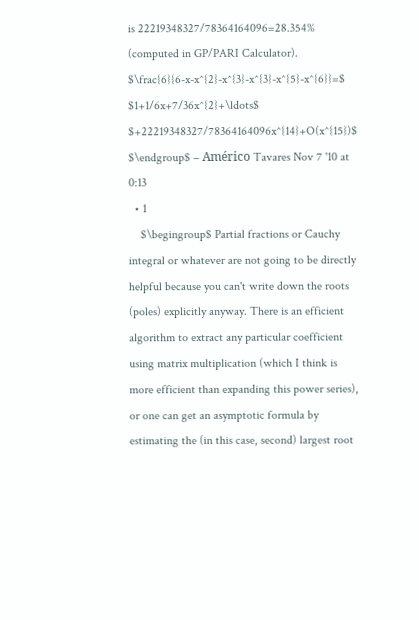is 22219348327/78364164096=28.354% (computed in GP/PARI Calculator). $\frac{6}{6-x-x^{2}-x^{3}-x^{3}-x^{5}-x^{6}}=$ $1+1/6x+7/36x^{2}+\ldots$ $+22219348327/78364164096x^{14}+O(x^{15})$ $\endgroup$ – Américo Tavares Nov 7 '10 at 0:13
  • 1
    $\begingroup$ Partial fractions or Cauchy integral or whatever are not going to be directly helpful because you can't write down the roots (poles) explicitly anyway. There is an efficient algorithm to extract any particular coefficient using matrix multiplication (which I think is more efficient than expanding this power series), or one can get an asymptotic formula by estimating the (in this case, second) largest root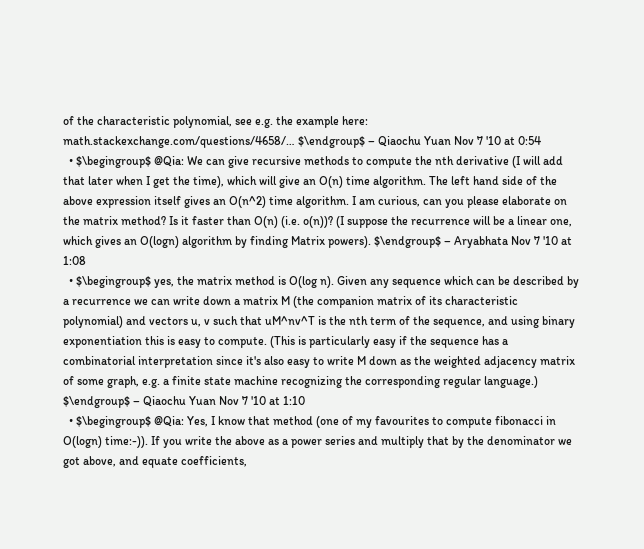of the characteristic polynomial, see e.g. the example here: math.stackexchange.com/questions/4658/… $\endgroup$ – Qiaochu Yuan Nov 7 '10 at 0:54
  • $\begingroup$ @Qia: We can give recursive methods to compute the nth derivative (I will add that later when I get the time), which will give an O(n) time algorithm. The left hand side of the above expression itself gives an O(n^2) time algorithm. I am curious, can you please elaborate on the matrix method? Is it faster than O(n) (i.e. o(n))? (I suppose the recurrence will be a linear one, which gives an O(logn) algorithm by finding Matrix powers). $\endgroup$ – Aryabhata Nov 7 '10 at 1:08
  • $\begingroup$ yes, the matrix method is O(log n). Given any sequence which can be described by a recurrence we can write down a matrix M (the companion matrix of its characteristic polynomial) and vectors u, v such that uM^nv^T is the nth term of the sequence, and using binary exponentiation this is easy to compute. (This is particularly easy if the sequence has a combinatorial interpretation since it's also easy to write M down as the weighted adjacency matrix of some graph, e.g. a finite state machine recognizing the corresponding regular language.) $\endgroup$ – Qiaochu Yuan Nov 7 '10 at 1:10
  • $\begingroup$ @Qia: Yes, I know that method (one of my favourites to compute fibonacci in O(logn) time:-)). If you write the above as a power series and multiply that by the denominator we got above, and equate coefficients,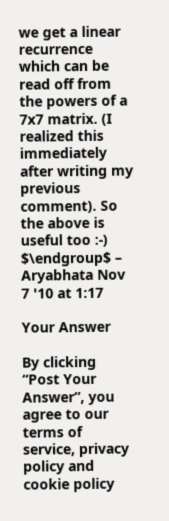we get a linear recurrence which can be read off from the powers of a 7x7 matrix. (I realized this immediately after writing my previous comment). So the above is useful too :-) $\endgroup$ – Aryabhata Nov 7 '10 at 1:17

Your Answer

By clicking “Post Your Answer”, you agree to our terms of service, privacy policy and cookie policy